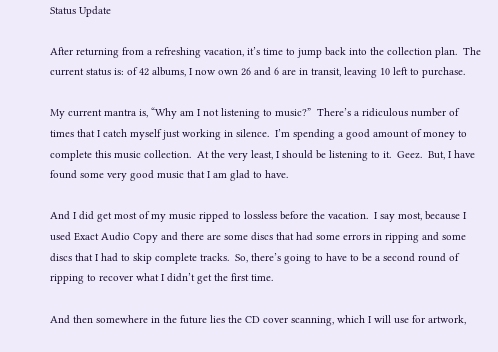Status Update

After returning from a refreshing vacation, it’s time to jump back into the collection plan.  The current status is: of 42 albums, I now own 26 and 6 are in transit, leaving 10 left to purchase.

My current mantra is, “Why am I not listening to music?”  There’s a ridiculous number of times that I catch myself just working in silence.  I’m spending a good amount of money to complete this music collection.  At the very least, I should be listening to it.  Geez.  But, I have found some very good music that I am glad to have.

And I did get most of my music ripped to lossless before the vacation.  I say most, because I used Exact Audio Copy and there are some discs that had some errors in ripping and some discs that I had to skip complete tracks.  So, there’s going to have to be a second round of ripping to recover what I didn’t get the first time.

And then somewhere in the future lies the CD cover scanning, which I will use for artwork,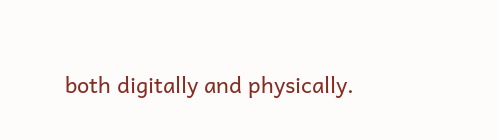both digitally and physically.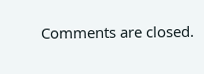Comments are closed.